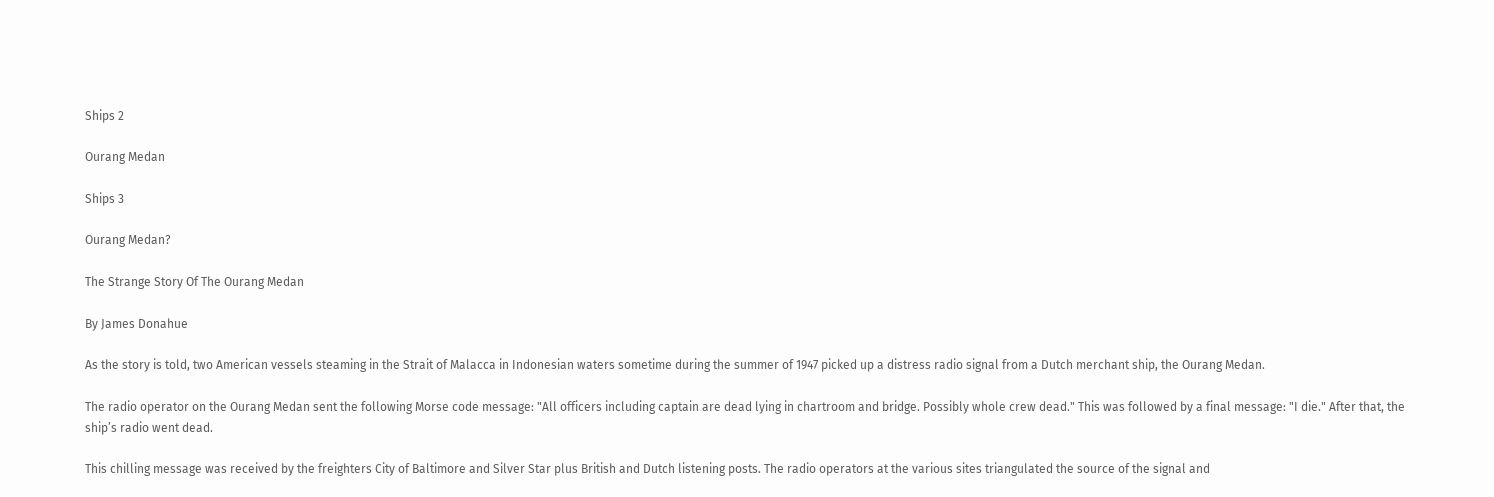Ships 2

Ourang Medan

Ships 3

Ourang Medan?

The Strange Story Of The Ourang Medan

By James Donahue

As the story is told, two American vessels steaming in the Strait of Malacca in Indonesian waters sometime during the summer of 1947 picked up a distress radio signal from a Dutch merchant ship, the Ourang Medan.

The radio operator on the Ourang Medan sent the following Morse code message: "All officers including captain are dead lying in chartroom and bridge. Possibly whole crew dead." This was followed by a final message: "I die." After that, the ship’s radio went dead.

This chilling message was received by the freighters City of Baltimore and Silver Star plus British and Dutch listening posts. The radio operators at the various sites triangulated the source of the signal and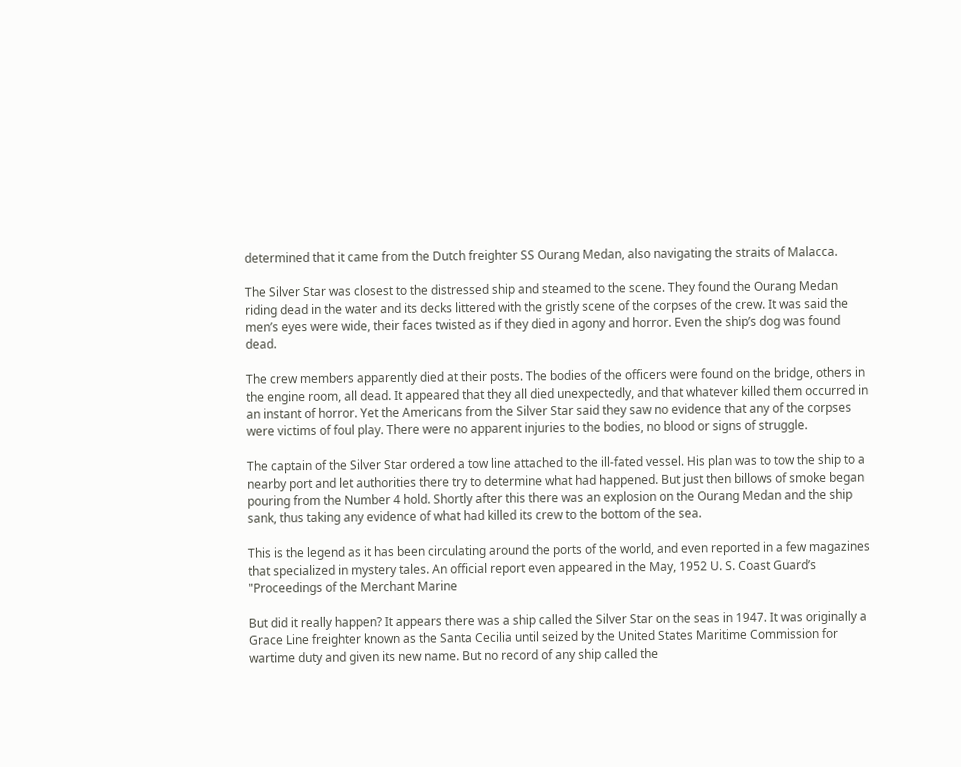determined that it came from the Dutch freighter SS Ourang Medan, also navigating the straits of Malacca.

The Silver Star was closest to the distressed ship and steamed to the scene. They found the Ourang Medan riding dead in the water and its decks littered with the gristly scene of the corpses of the crew. It was said the men’s eyes were wide, their faces twisted as if they died in agony and horror. Even the ship’s dog was found dead.

The crew members apparently died at their posts. The bodies of the officers were found on the bridge, others in the engine room, all dead. It appeared that they all died unexpectedly, and that whatever killed them occurred in an instant of horror. Yet the Americans from the Silver Star said they saw no evidence that any of the corpses were victims of foul play. There were no apparent injuries to the bodies, no blood or signs of struggle.

The captain of the Silver Star ordered a tow line attached to the ill-fated vessel. His plan was to tow the ship to a nearby port and let authorities there try to determine what had happened. But just then billows of smoke began pouring from the Number 4 hold. Shortly after this there was an explosion on the Ourang Medan and the ship sank, thus taking any evidence of what had killed its crew to the bottom of the sea.

This is the legend as it has been circulating around the ports of the world, and even reported in a few magazines that specialized in mystery tales. An official report even appeared in the May, 1952 U. S. Coast Guard’s "Proceedings of the Merchant Marine

But did it really happen? It appears there was a ship called the Silver Star on the seas in 1947. It was originally a Grace Line freighter known as the Santa Cecilia until seized by the United States Maritime Commission for wartime duty and given its new name. But no record of any ship called the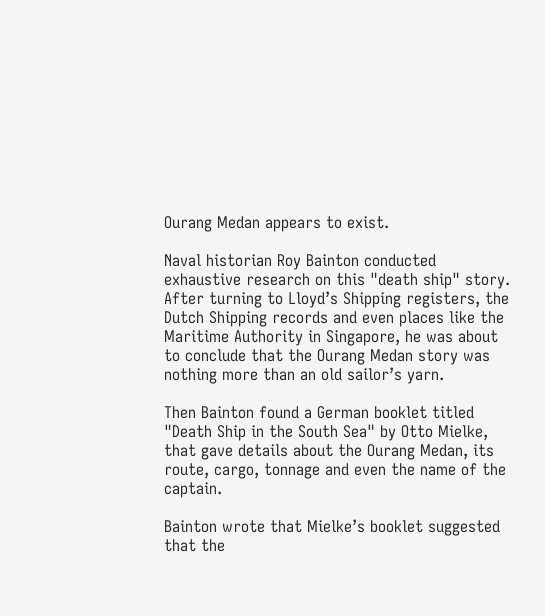Ourang Medan appears to exist.

Naval historian Roy Bainton conducted exhaustive research on this "death ship" story. After turning to Lloyd’s Shipping registers, the Dutch Shipping records and even places like the Maritime Authority in Singapore, he was about to conclude that the Ourang Medan story was nothing more than an old sailor’s yarn.

Then Bainton found a German booklet titled "Death Ship in the South Sea" by Otto Mielke, that gave details about the Ourang Medan, its route, cargo, tonnage and even the name of the captain.

Bainton wrote that Mielke’s booklet suggested that the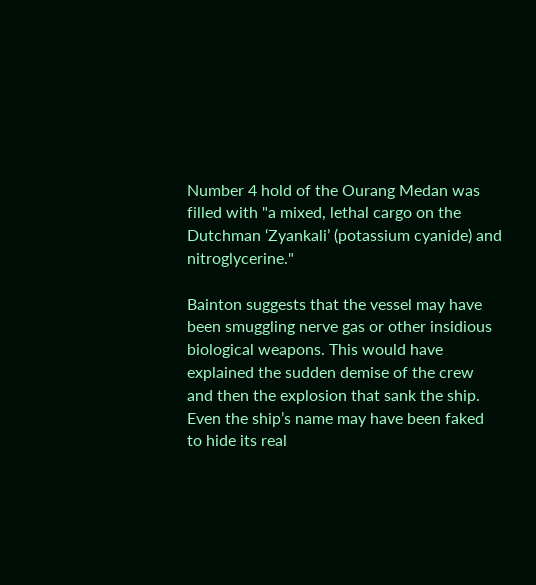Number 4 hold of the Ourang Medan was filled with "a mixed, lethal cargo on the Dutchman ‘Zyankali’ (potassium cyanide) and nitroglycerine."

Bainton suggests that the vessel may have been smuggling nerve gas or other insidious biological weapons. This would have explained the sudden demise of the crew and then the explosion that sank the ship. Even the ship’s name may have been faked to hide its real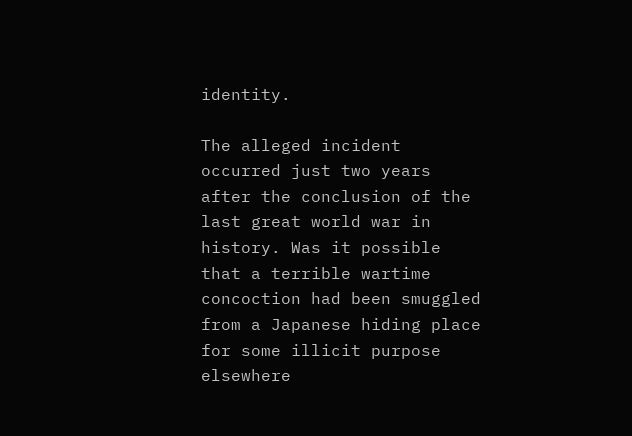identity.

The alleged incident occurred just two years after the conclusion of the last great world war in history. Was it possible that a terrible wartime concoction had been smuggled from a Japanese hiding place for some illicit purpose elsewhere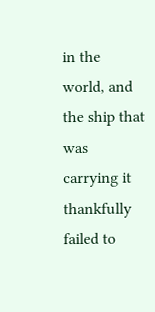in the world, and the ship that was carrying it thankfully failed to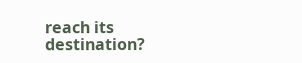reach its destination?